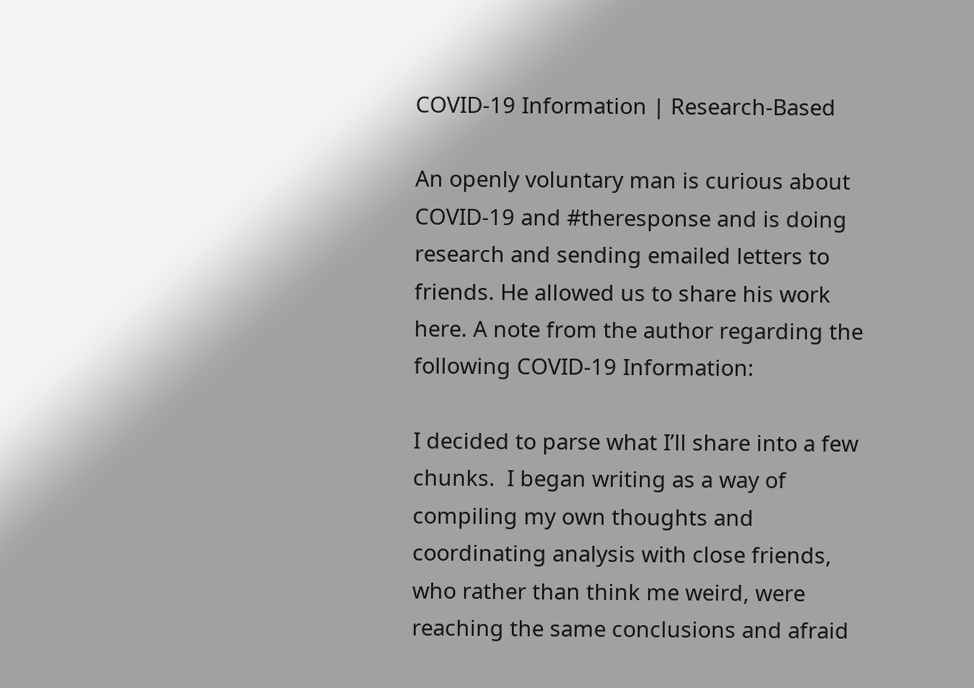COVID-19 Information | Research-Based

An openly voluntary man is curious about COVID-19 and #theresponse and is doing research and sending emailed letters to friends. He allowed us to share his work here. A note from the author regarding the following COVID-19 Information:

I decided to parse what I’ll share into a few chunks.  I began writing as a way of compiling my own thoughts and coordinating analysis with close friends, who rather than think me weird, were reaching the same conclusions and afraid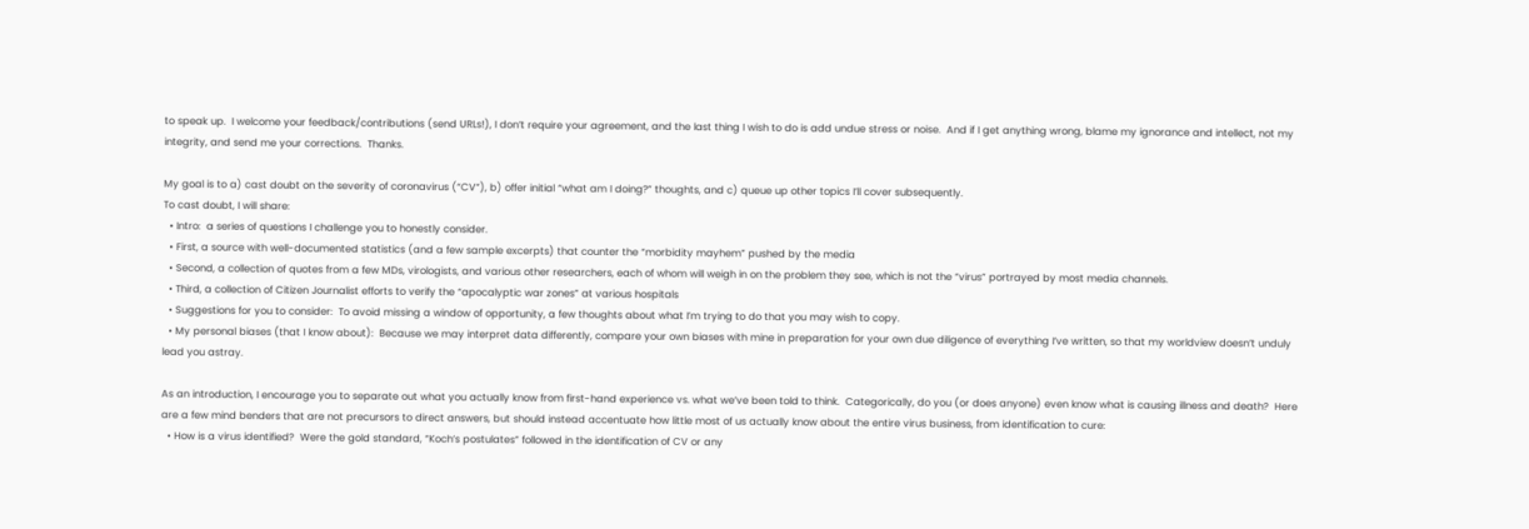to speak up.  I welcome your feedback/contributions (send URLs!), I don’t require your agreement, and the last thing I wish to do is add undue stress or noise.  And if I get anything wrong, blame my ignorance and intellect, not my integrity, and send me your corrections.  Thanks.

My goal is to a) cast doubt on the severity of coronavirus (“CV“), b) offer initial “what am I doing?” thoughts, and c) queue up other topics I’ll cover subsequently.
To cast doubt, I will share:
  • Intro:  a series of questions I challenge you to honestly consider.
  • First, a source with well-documented statistics (and a few sample excerpts) that counter the “morbidity mayhem” pushed by the media
  • Second, a collection of quotes from a few MDs, virologists, and various other researchers, each of whom will weigh in on the problem they see, which is not the “virus” portrayed by most media channels.
  • Third, a collection of Citizen Journalist efforts to verify the “apocalyptic war zones” at various hospitals
  • Suggestions for you to consider:  To avoid missing a window of opportunity, a few thoughts about what I’m trying to do that you may wish to copy.
  • My personal biases (that I know about):  Because we may interpret data differently, compare your own biases with mine in preparation for your own due diligence of everything I’ve written, so that my worldview doesn’t unduly lead you astray.

As an introduction, I encourage you to separate out what you actually know from first-hand experience vs. what we’ve been told to think.  Categorically, do you (or does anyone) even know what is causing illness and death?  Here are a few mind benders that are not precursors to direct answers, but should instead accentuate how little most of us actually know about the entire virus business, from identification to cure:
  • How is a virus identified?  Were the gold standard, “Koch’s postulates” followed in the identification of CV or any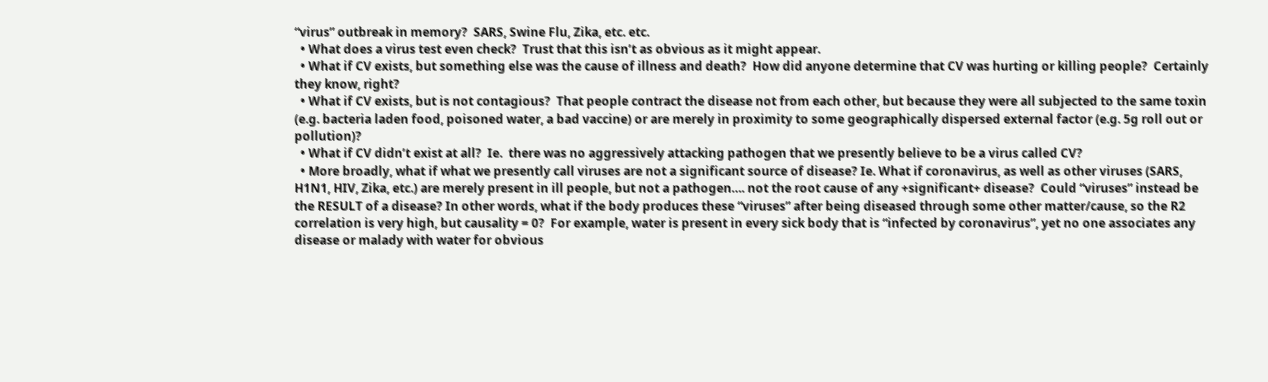“virus” outbreak in memory?  SARS, Swine Flu, Zika, etc. etc.
  • What does a virus test even check?  Trust that this isn’t as obvious as it might appear.
  • What if CV exists, but something else was the cause of illness and death?  How did anyone determine that CV was hurting or killing people?  Certainly they know, right?
  • What if CV exists, but is not contagious?  That people contract the disease not from each other, but because they were all subjected to the same toxin (e.g. bacteria laden food, poisoned water, a bad vaccine) or are merely in proximity to some geographically dispersed external factor (e.g. 5g roll out or pollution)?
  • What if CV didn’t exist at all?  Ie.  there was no aggressively attacking pathogen that we presently believe to be a virus called CV?
  • More broadly, what if what we presently call viruses are not a significant source of disease? Ie. What if coronavirus, as well as other viruses (SARS, H1N1, HIV, Zika, etc.) are merely present in ill people, but not a pathogen…. not the root cause of any +significant+ disease?  Could “viruses” instead be the RESULT of a disease? In other words, what if the body produces these “viruses” after being diseased through some other matter/cause, so the R2 correlation is very high, but causality = 0?  For example, water is present in every sick body that is “infected by coronavirus”, yet no one associates any disease or malady with water for obvious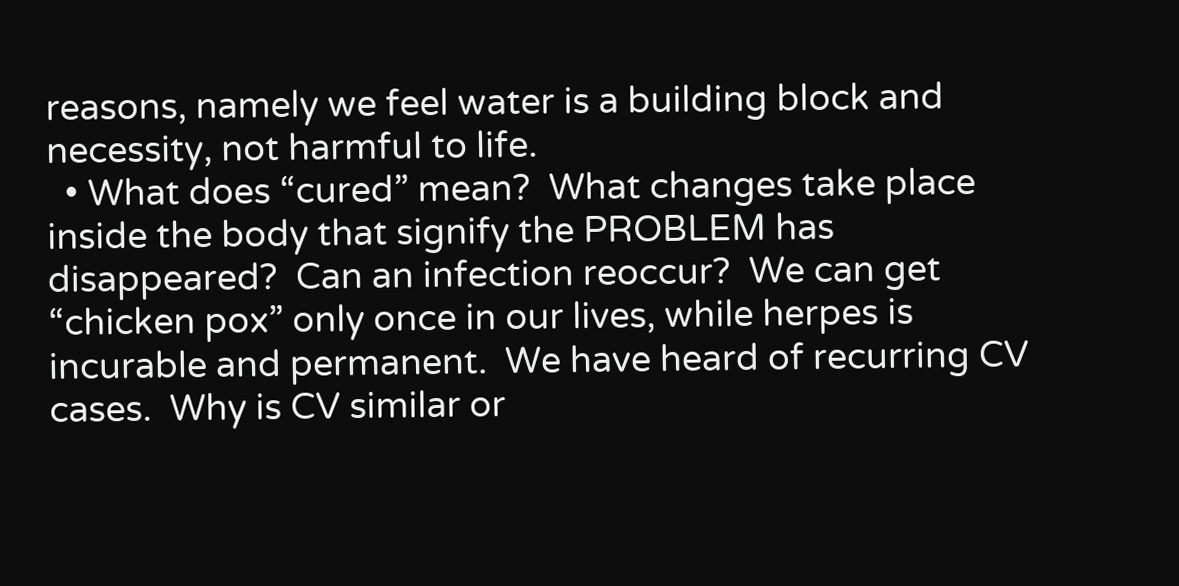reasons, namely we feel water is a building block and necessity, not harmful to life.
  • What does “cured” mean?  What changes take place inside the body that signify the PROBLEM has disappeared?  Can an infection reoccur?  We can get “chicken pox” only once in our lives, while herpes is incurable and permanent.  We have heard of recurring CV cases.  Why is CV similar or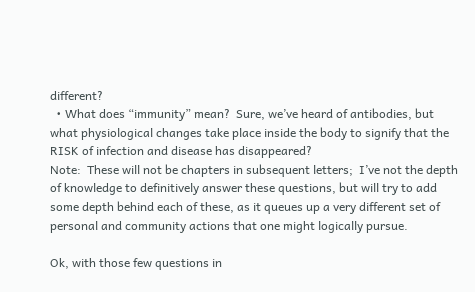different?
  • What does “immunity” mean?  Sure, we’ve heard of antibodies, but what physiological changes take place inside the body to signify that the RISK of infection and disease has disappeared?
Note:  These will not be chapters in subsequent letters;  I’ve not the depth of knowledge to definitively answer these questions, but will try to add some depth behind each of these, as it queues up a very different set of personal and community actions that one might logically pursue.

Ok, with those few questions in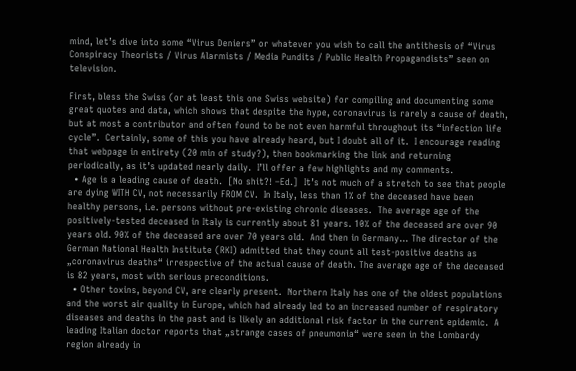mind, let’s dive into some “Virus Deniers” or whatever you wish to call the antithesis of “Virus Conspiracy Theorists / Virus Alarmists / Media Pundits / Public Health Propagandists” seen on television.

First, bless the Swiss (or at least this one Swiss website) for compiling and documenting some great quotes and data, which shows that despite the hype, coronavirus is rarely a cause of death, but at most a contributor and often found to be not even harmful throughout its “infection life cycle”.  Certainly, some of this you have already heard, but I doubt all of it.  I encourage reading that webpage in entirety (20 min of study?), then bookmarking the link and returning periodically, as it’s updated nearly daily.  I’ll offer a few highlights and my comments.
  • Age is a leading cause of death.  [No shit?! –Ed.]  It’s not much of a stretch to see that people are dying WITH CV, not necessarily FROM CV.  In Italy, less than 1% of the deceased have been healthy persons, i.e. persons without pre-existing chronic diseases.  The average age of the positively-tested deceased in Italy is currently about 81 years. 10% of the deceased are over 90 years old. 90% of the deceased are over 70 years old.  And then in Germany… The director of the German National Health Institute (RKI) admitted that they count all test-positive deaths as „coronavirus deaths“ irrespective of the actual cause of death. The average age of the deceased is 82 years, most with serious preconditions.
  • Other toxins, beyond CV, are clearly present.  Northern Italy has one of the oldest populations and the worst air quality in Europe, which had already led to an increased number of respiratory diseases and deaths in the past and is likely an additional risk factor in the current epidemic.  A leading Italian doctor reports that „strange cases of pneumonia“ were seen in the Lombardy region already in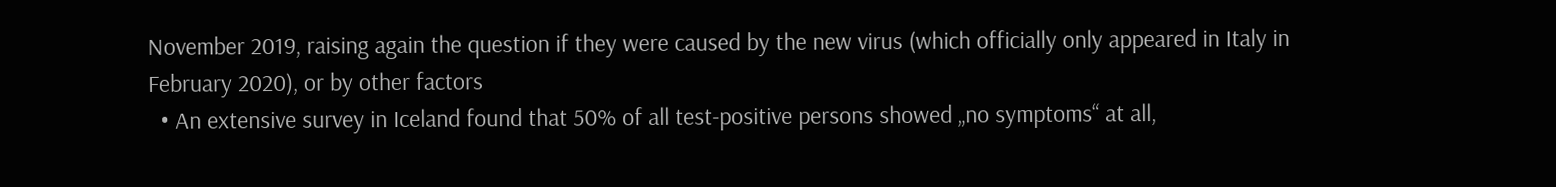November 2019, raising again the question if they were caused by the new virus (which officially only appeared in Italy in February 2020), or by other factors
  • An extensive survey in Iceland found that 50% of all test-positive persons showed „no symptoms“ at all,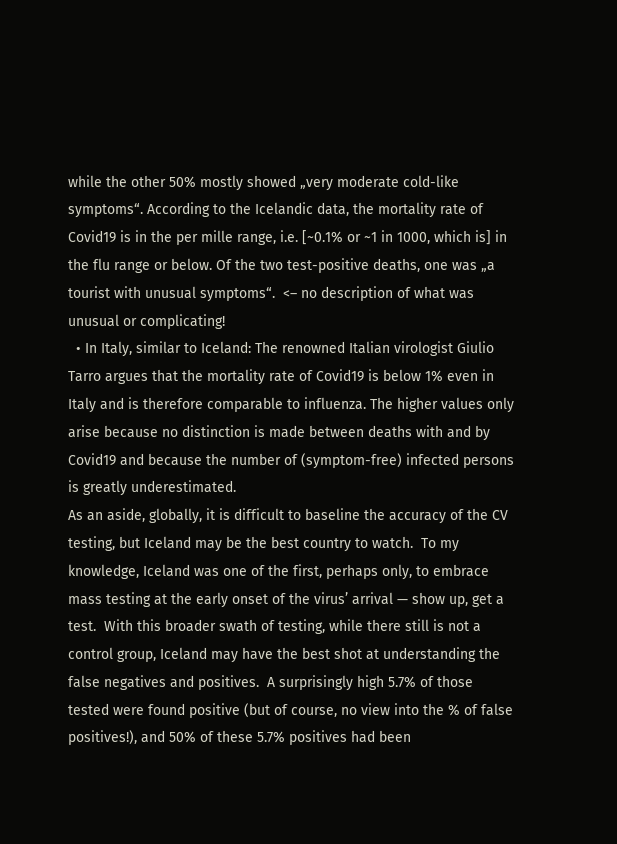while the other 50% mostly showed „very moderate cold-like symptoms“. According to the Icelandic data, the mortality rate of Covid19 is in the per mille range, i.e. [~0.1% or ~1 in 1000, which is] in the flu range or below. Of the two test-positive deaths, one was „a tourist with unusual symptoms“.  <– no description of what was unusual or complicating!
  • In Italy, similar to Iceland: The renowned Italian virologist Giulio Tarro argues that the mortality rate of Covid19 is below 1% even in Italy and is therefore comparable to influenza. The higher values only arise because no distinction is made between deaths with and by Covid19 and because the number of (symptom-free) infected persons is greatly underestimated.
As an aside, globally, it is difficult to baseline the accuracy of the CV testing, but Iceland may be the best country to watch.  To my knowledge, Iceland was one of the first, perhaps only, to embrace mass testing at the early onset of the virus’ arrival — show up, get a test.  With this broader swath of testing, while there still is not a control group, Iceland may have the best shot at understanding the false negatives and positives.  A surprisingly high 5.7% of those tested were found positive (but of course, no view into the % of false positives!), and 50% of these 5.7% positives had been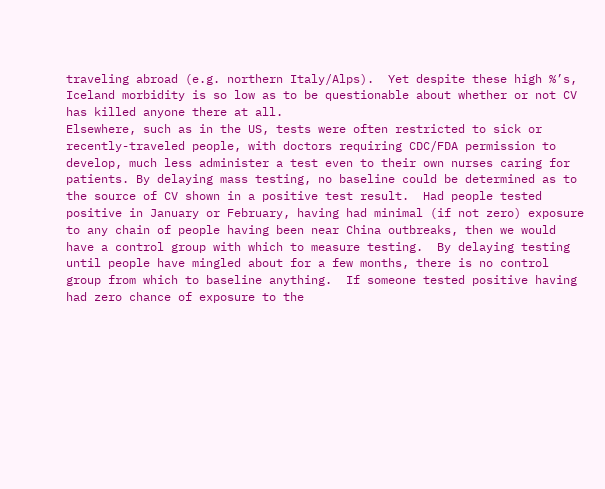traveling abroad (e.g. northern Italy/Alps).  Yet despite these high %’s, Iceland morbidity is so low as to be questionable about whether or not CV has killed anyone there at all.
Elsewhere, such as in the US, tests were often restricted to sick or recently-traveled people, with doctors requiring CDC/FDA permission to develop, much less administer a test even to their own nurses caring for patients. By delaying mass testing, no baseline could be determined as to the source of CV shown in a positive test result.  Had people tested positive in January or February, having had minimal (if not zero) exposure to any chain of people having been near China outbreaks, then we would have a control group with which to measure testing.  By delaying testing until people have mingled about for a few months, there is no control group from which to baseline anything.  If someone tested positive having had zero chance of exposure to the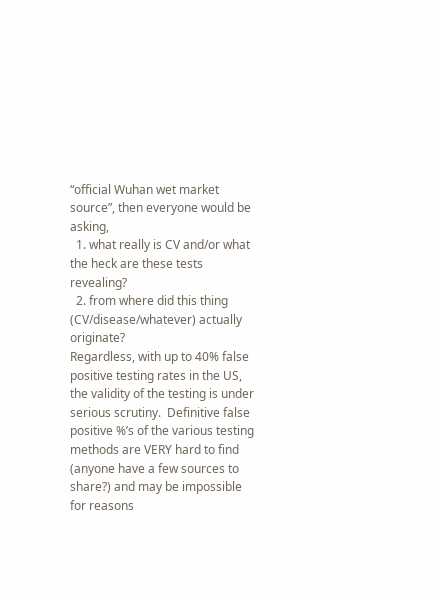“official Wuhan wet market source”, then everyone would be asking,
  1. what really is CV and/or what the heck are these tests revealing?
  2. from where did this thing (CV/disease/whatever) actually originate?
Regardless, with up to 40% false positive testing rates in the US, the validity of the testing is under serious scrutiny.  Definitive false positive %’s of the various testing methods are VERY hard to find (anyone have a few sources to share?) and may be impossible for reasons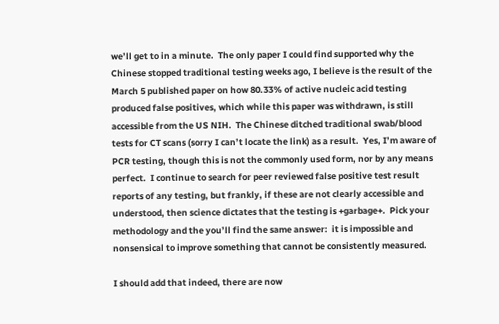we’ll get to in a minute.  The only paper I could find supported why the Chinese stopped traditional testing weeks ago, I believe is the result of the March 5 published paper on how 80.33% of active nucleic acid testing produced false positives, which while this paper was withdrawn, is still accessible from the US NIH.  The Chinese ditched traditional swab/blood tests for CT scans (sorry I can’t locate the link) as a result.  Yes, I’m aware of PCR testing, though this is not the commonly used form, nor by any means perfect.  I continue to search for peer reviewed false positive test result reports of any testing, but frankly, if these are not clearly accessible and understood, then science dictates that the testing is +garbage+.  Pick your methodology and the you’ll find the same answer:  it is impossible and nonsensical to improve something that cannot be consistently measured.

I should add that indeed, there are now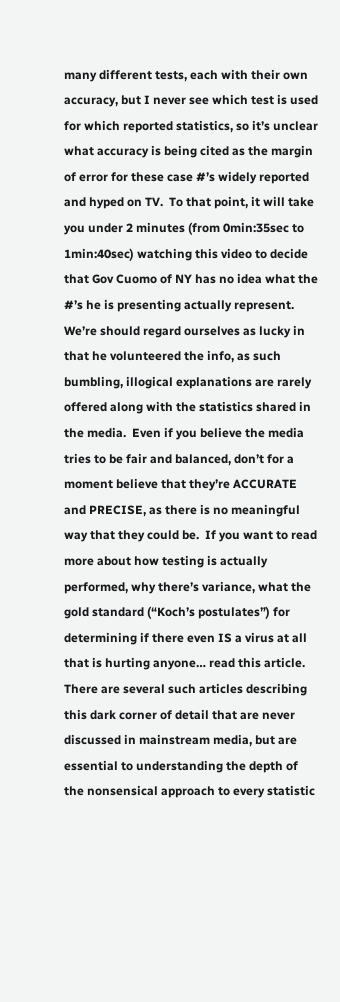many different tests, each with their own accuracy, but I never see which test is used for which reported statistics, so it’s unclear what accuracy is being cited as the margin of error for these case #’s widely reported and hyped on TV.  To that point, it will take you under 2 minutes (from 0min:35sec to 1min:40sec) watching this video to decide that Gov Cuomo of NY has no idea what the #’s he is presenting actually represent.  We’re should regard ourselves as lucky in that he volunteered the info, as such bumbling, illogical explanations are rarely offered along with the statistics shared in the media.  Even if you believe the media tries to be fair and balanced, don’t for a moment believe that they’re ACCURATE and PRECISE, as there is no meaningful way that they could be.  If you want to read more about how testing is actually performed, why there’s variance, what the gold standard (“Koch’s postulates”) for determining if there even IS a virus at all that is hurting anyone… read this article.  There are several such articles describing this dark corner of detail that are never discussed in mainstream media, but are essential to understanding the depth of the nonsensical approach to every statistic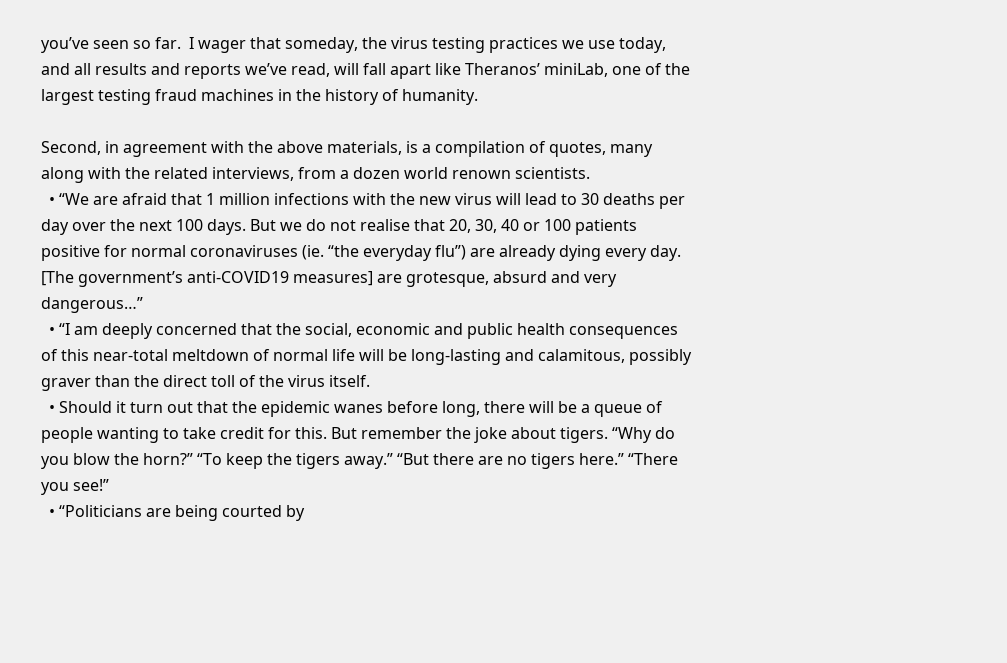you’ve seen so far.  I wager that someday, the virus testing practices we use today, and all results and reports we’ve read, will fall apart like Theranos’ miniLab, one of the largest testing fraud machines in the history of humanity.

Second, in agreement with the above materials, is a compilation of quotes, many along with the related interviews, from a dozen world renown scientists.
  • “We are afraid that 1 million infections with the new virus will lead to 30 deaths per day over the next 100 days. But we do not realise that 20, 30, 40 or 100 patients positive for normal coronaviruses (ie. “the everyday flu”) are already dying every day.  [The government’s anti-COVID19 measures] are grotesque, absurd and very dangerous…”
  • “I am deeply concerned that the social, economic and public health consequences of this near-total meltdown of normal life will be long-lasting and calamitous, possibly graver than the direct toll of the virus itself.
  • Should it turn out that the epidemic wanes before long, there will be a queue of people wanting to take credit for this. But remember the joke about tigers. “Why do you blow the horn?” “To keep the tigers away.” “But there are no tigers here.” “There you see!”
  • “Politicians are being courted by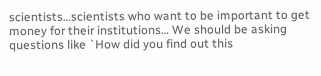scientists…scientists who want to be important to get money for their institutions… We should be asking questions like `How did you find out this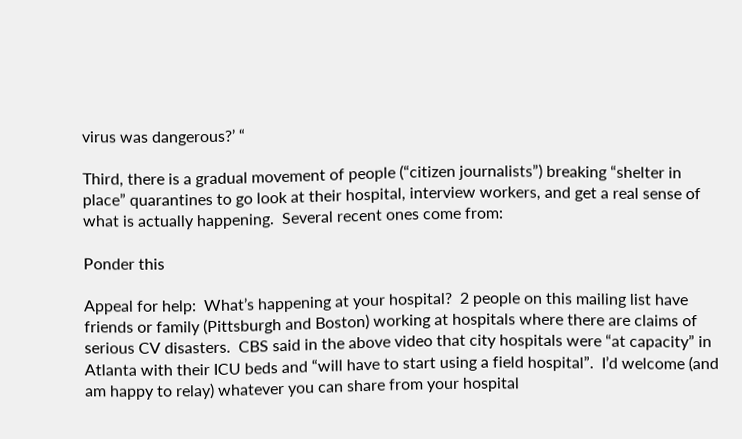virus was dangerous?’ “

Third, there is a gradual movement of people (“citizen journalists”) breaking “shelter in place” quarantines to go look at their hospital, interview workers, and get a real sense of what is actually happening.  Several recent ones come from:

Ponder this

Appeal for help:  What’s happening at your hospital?  2 people on this mailing list have friends or family (Pittsburgh and Boston) working at hospitals where there are claims of serious CV disasters.  CBS said in the above video that city hospitals were “at capacity” in Atlanta with their ICU beds and “will have to start using a field hospital”.  I’d welcome (and am happy to relay) whatever you can share from your hospital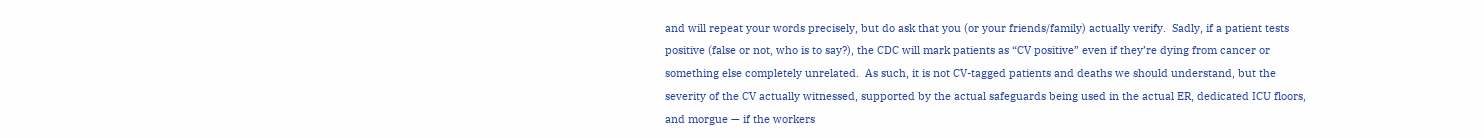and will repeat your words precisely, but do ask that you (or your friends/family) actually verify.  Sadly, if a patient tests positive (false or not, who is to say?), the CDC will mark patients as “CV positive” even if they’re dying from cancer or something else completely unrelated.  As such, it is not CV-tagged patients and deaths we should understand, but the severity of the CV actually witnessed, supported by the actual safeguards being used in the actual ER, dedicated ICU floors, and morgue — if the workers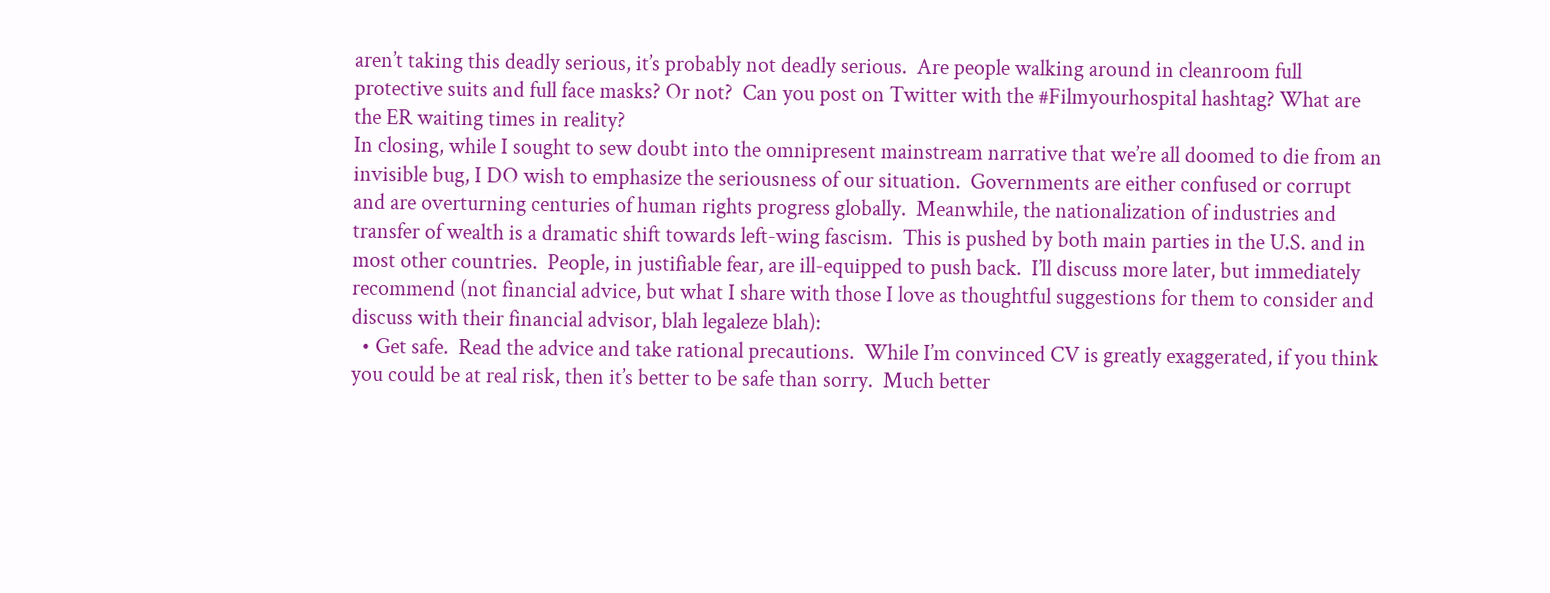aren’t taking this deadly serious, it’s probably not deadly serious.  Are people walking around in cleanroom full protective suits and full face masks? Or not?  Can you post on Twitter with the #Filmyourhospital hashtag? What are the ER waiting times in reality?
In closing, while I sought to sew doubt into the omnipresent mainstream narrative that we’re all doomed to die from an invisible bug, I DO wish to emphasize the seriousness of our situation.  Governments are either confused or corrupt and are overturning centuries of human rights progress globally.  Meanwhile, the nationalization of industries and transfer of wealth is a dramatic shift towards left-wing fascism.  This is pushed by both main parties in the U.S. and in most other countries.  People, in justifiable fear, are ill-equipped to push back.  I’ll discuss more later, but immediately recommend (not financial advice, but what I share with those I love as thoughtful suggestions for them to consider and discuss with their financial advisor, blah legaleze blah):
  • Get safe.  Read the advice and take rational precautions.  While I’m convinced CV is greatly exaggerated, if you think you could be at real risk, then it’s better to be safe than sorry.  Much better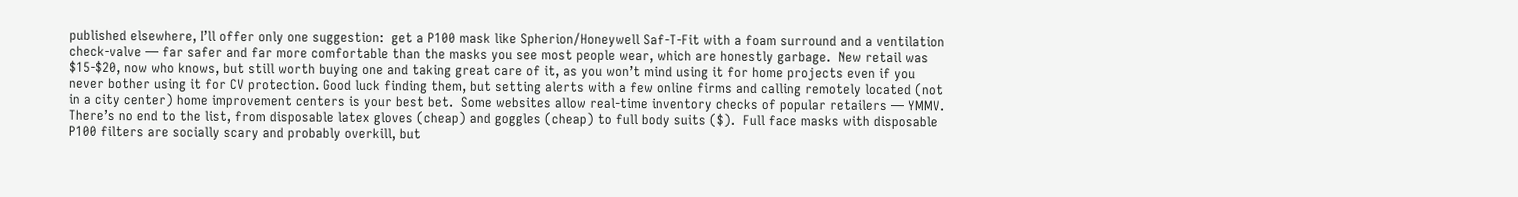published elsewhere, I’ll offer only one suggestion:  get a P100 mask like Spherion/Honeywell Saf-T-Fit with a foam surround and a ventilation check-valve — far safer and far more comfortable than the masks you see most people wear, which are honestly garbage.  New retail was $15-$20, now who knows, but still worth buying one and taking great care of it, as you won’t mind using it for home projects even if you never bother using it for CV protection. Good luck finding them, but setting alerts with a few online firms and calling remotely located (not in a city center) home improvement centers is your best bet.  Some websites allow real-time inventory checks of popular retailers — YMMV.  There’s no end to the list, from disposable latex gloves (cheap) and goggles (cheap) to full body suits ($).  Full face masks with disposable P100 filters are socially scary and probably overkill, but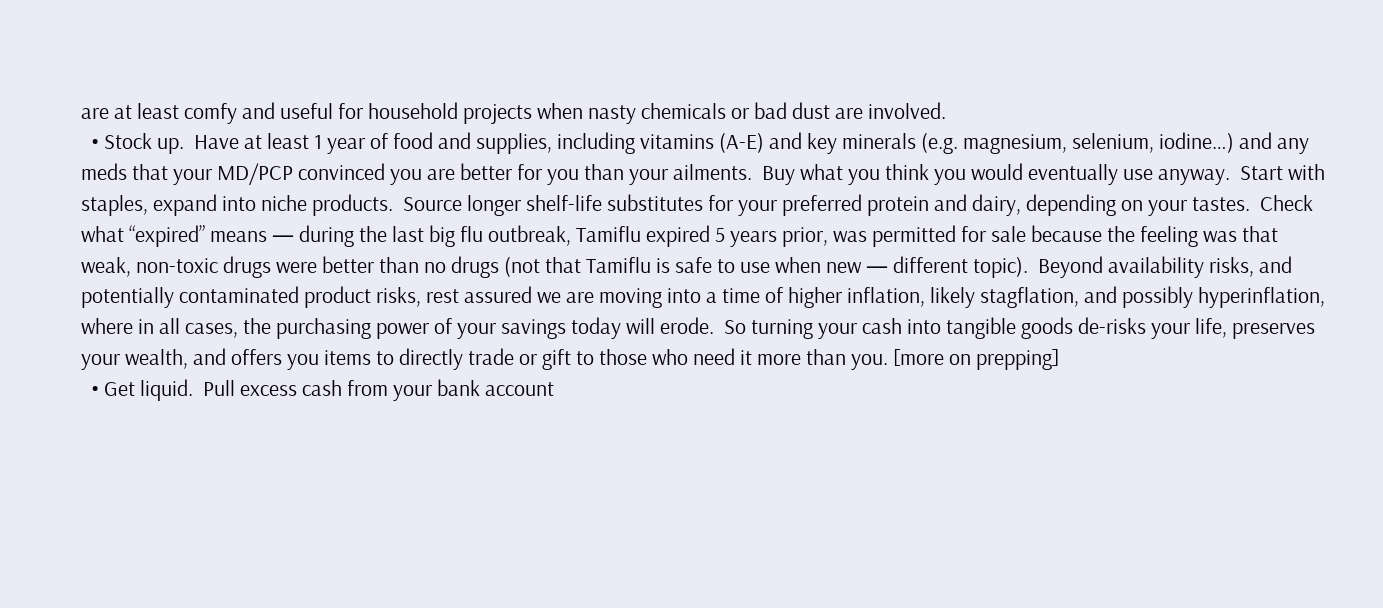are at least comfy and useful for household projects when nasty chemicals or bad dust are involved.
  • Stock up.  Have at least 1 year of food and supplies, including vitamins (A-E) and key minerals (e.g. magnesium, selenium, iodine…) and any meds that your MD/PCP convinced you are better for you than your ailments.  Buy what you think you would eventually use anyway.  Start with staples, expand into niche products.  Source longer shelf-life substitutes for your preferred protein and dairy, depending on your tastes.  Check what “expired” means — during the last big flu outbreak, Tamiflu expired 5 years prior, was permitted for sale because the feeling was that weak, non-toxic drugs were better than no drugs (not that Tamiflu is safe to use when new — different topic).  Beyond availability risks, and potentially contaminated product risks, rest assured we are moving into a time of higher inflation, likely stagflation, and possibly hyperinflation, where in all cases, the purchasing power of your savings today will erode.  So turning your cash into tangible goods de-risks your life, preserves your wealth, and offers you items to directly trade or gift to those who need it more than you. [more on prepping]
  • Get liquid.  Pull excess cash from your bank account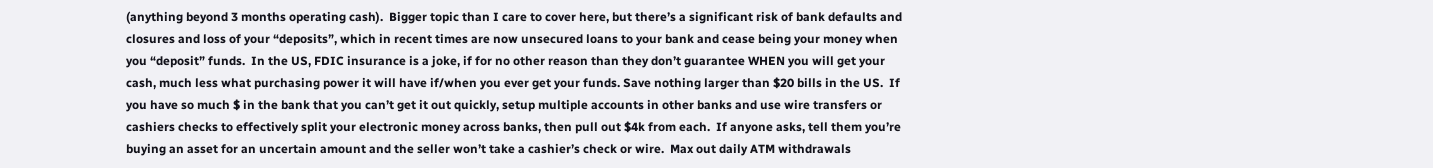(anything beyond 3 months operating cash).  Bigger topic than I care to cover here, but there’s a significant risk of bank defaults and closures and loss of your “deposits”, which in recent times are now unsecured loans to your bank and cease being your money when you “deposit” funds.  In the US, FDIC insurance is a joke, if for no other reason than they don’t guarantee WHEN you will get your cash, much less what purchasing power it will have if/when you ever get your funds. Save nothing larger than $20 bills in the US.  If you have so much $ in the bank that you can’t get it out quickly, setup multiple accounts in other banks and use wire transfers or cashiers checks to effectively split your electronic money across banks, then pull out $4k from each.  If anyone asks, tell them you’re buying an asset for an uncertain amount and the seller won’t take a cashier’s check or wire.  Max out daily ATM withdrawals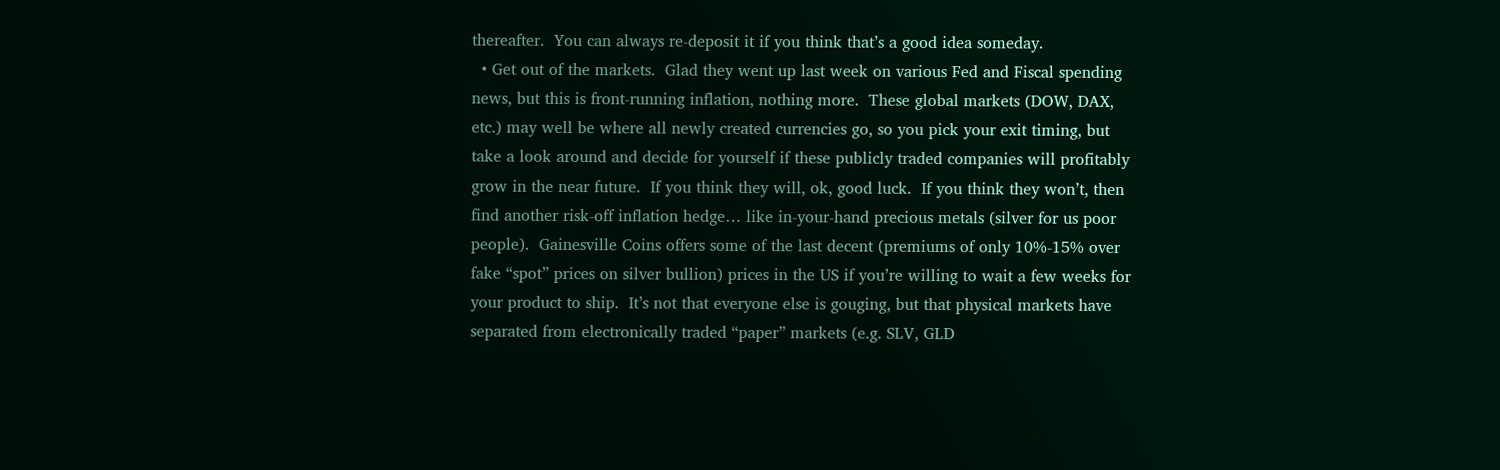thereafter.  You can always re-deposit it if you think that’s a good idea someday.
  • Get out of the markets.  Glad they went up last week on various Fed and Fiscal spending news, but this is front-running inflation, nothing more.  These global markets (DOW, DAX, etc.) may well be where all newly created currencies go, so you pick your exit timing, but take a look around and decide for yourself if these publicly traded companies will profitably grow in the near future.  If you think they will, ok, good luck.  If you think they won’t, then find another risk-off inflation hedge… like in-your-hand precious metals (silver for us poor people).  Gainesville Coins offers some of the last decent (premiums of only 10%-15% over fake “spot” prices on silver bullion) prices in the US if you’re willing to wait a few weeks for your product to ship.  It’s not that everyone else is gouging, but that physical markets have separated from electronically traded “paper” markets (e.g. SLV, GLD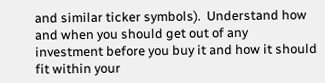and similar ticker symbols).  Understand how and when you should get out of any investment before you buy it and how it should fit within your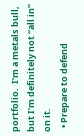portfolio.  I’m a metals bull, but I’m definitely not “all in” on it.
  • Prepare to defend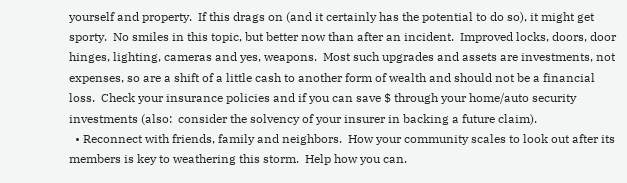yourself and property.  If this drags on (and it certainly has the potential to do so), it might get sporty.  No smiles in this topic, but better now than after an incident.  Improved locks, doors, door hinges, lighting, cameras and yes, weapons.  Most such upgrades and assets are investments, not expenses, so are a shift of a little cash to another form of wealth and should not be a financial loss.  Check your insurance policies and if you can save $ through your home/auto security investments (also:  consider the solvency of your insurer in backing a future claim).
  • Reconnect with friends, family and neighbors.  How your community scales to look out after its members is key to weathering this storm.  Help how you can.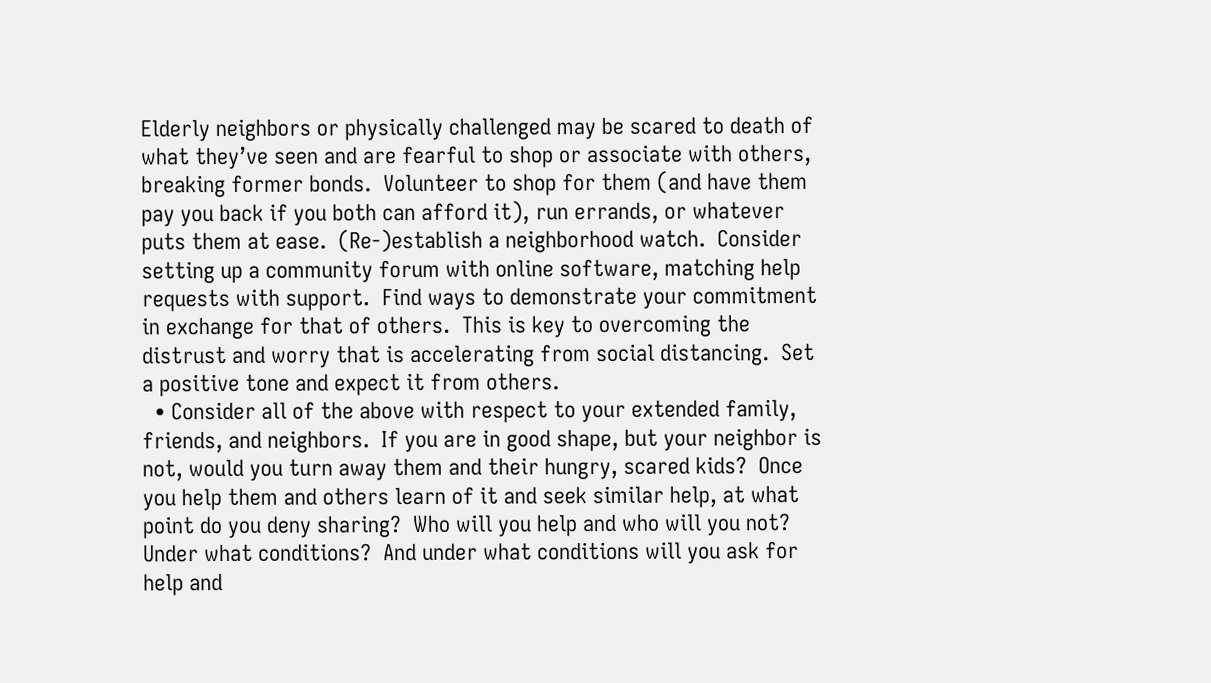Elderly neighbors or physically challenged may be scared to death of what they’ve seen and are fearful to shop or associate with others, breaking former bonds.  Volunteer to shop for them (and have them pay you back if you both can afford it), run errands, or whatever puts them at ease.  (Re-)establish a neighborhood watch.  Consider setting up a community forum with online software, matching help requests with support.  Find ways to demonstrate your commitment in exchange for that of others.  This is key to overcoming the distrust and worry that is accelerating from social distancing.  Set a positive tone and expect it from others.
  • Consider all of the above with respect to your extended family, friends, and neighbors.  If you are in good shape, but your neighbor is not, would you turn away them and their hungry, scared kids?  Once you help them and others learn of it and seek similar help, at what point do you deny sharing?  Who will you help and who will you not?  Under what conditions?  And under what conditions will you ask for help and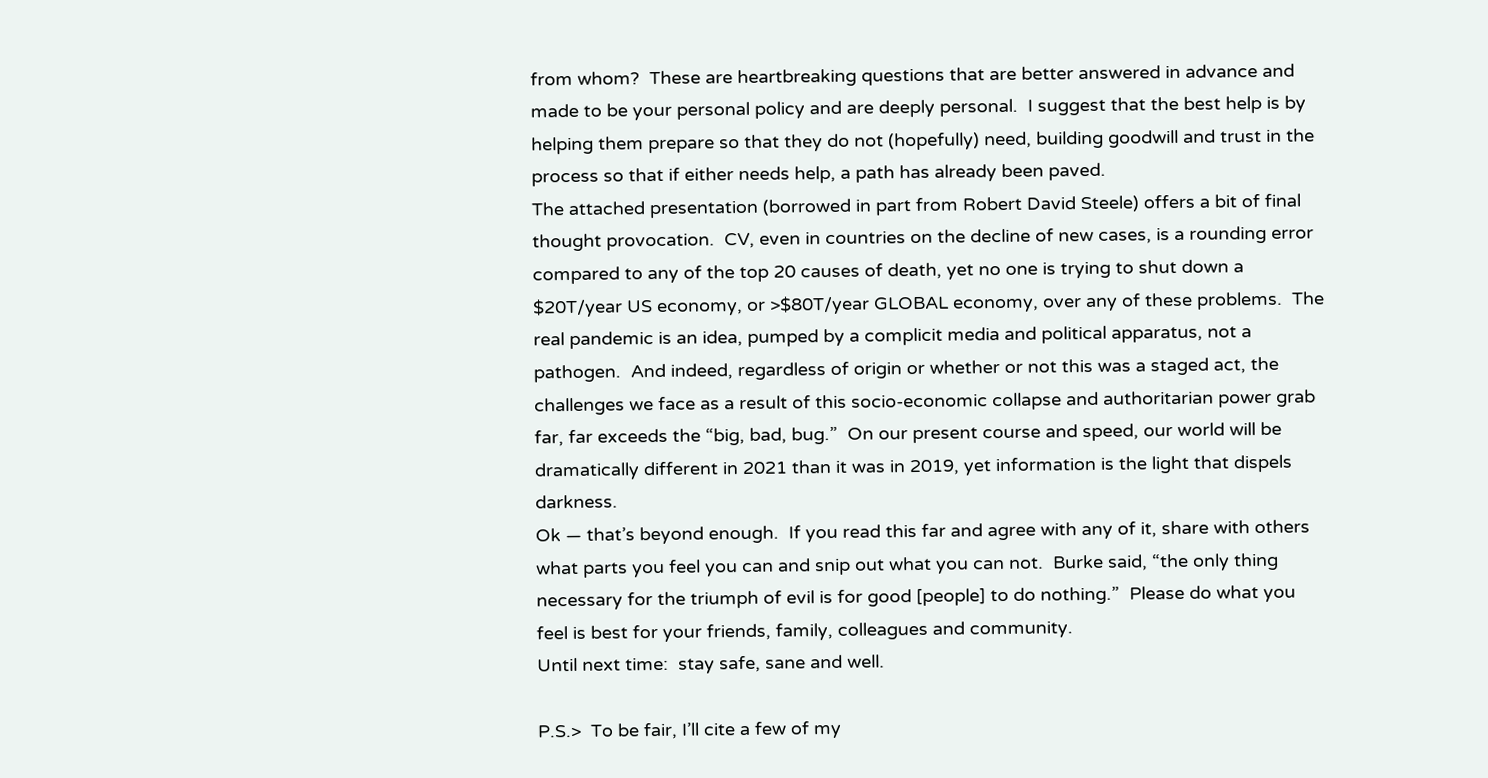from whom?  These are heartbreaking questions that are better answered in advance and made to be your personal policy and are deeply personal.  I suggest that the best help is by helping them prepare so that they do not (hopefully) need, building goodwill and trust in the process so that if either needs help, a path has already been paved.
The attached presentation (borrowed in part from Robert David Steele) offers a bit of final thought provocation.  CV, even in countries on the decline of new cases, is a rounding error compared to any of the top 20 causes of death, yet no one is trying to shut down a $20T/year US economy, or >$80T/year GLOBAL economy, over any of these problems.  The real pandemic is an idea, pumped by a complicit media and political apparatus, not a pathogen.  And indeed, regardless of origin or whether or not this was a staged act, the challenges we face as a result of this socio-economic collapse and authoritarian power grab far, far exceeds the “big, bad, bug.”  On our present course and speed, our world will be dramatically different in 2021 than it was in 2019, yet information is the light that dispels darkness.
Ok — that’s beyond enough.  If you read this far and agree with any of it, share with others what parts you feel you can and snip out what you can not.  Burke said, “the only thing necessary for the triumph of evil is for good [people] to do nothing.”  Please do what you feel is best for your friends, family, colleagues and community.
Until next time:  stay safe, sane and well.

P.S.>  To be fair, I’ll cite a few of my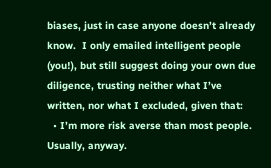biases, just in case anyone doesn’t already know.  I only emailed intelligent people (you!), but still suggest doing your own due diligence, trusting neither what I’ve written, nor what I excluded, given that:
  • I’m more risk averse than most people.  Usually, anyway.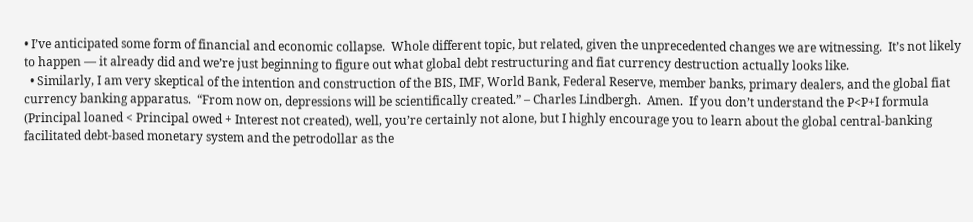• I’ve anticipated some form of financial and economic collapse.  Whole different topic, but related, given the unprecedented changes we are witnessing.  It’s not likely to happen — it already did and we’re just beginning to figure out what global debt restructuring and fiat currency destruction actually looks like.
  • Similarly, I am very skeptical of the intention and construction of the BIS, IMF, World Bank, Federal Reserve, member banks, primary dealers, and the global fiat currency banking apparatus.  “From now on, depressions will be scientifically created.” – Charles Lindbergh.  Amen.  If you don’t understand the P<P+I formula (Principal loaned < Principal owed + Interest not created), well, you’re certainly not alone, but I highly encourage you to learn about the global central-banking facilitated debt-based monetary system and the petrodollar as the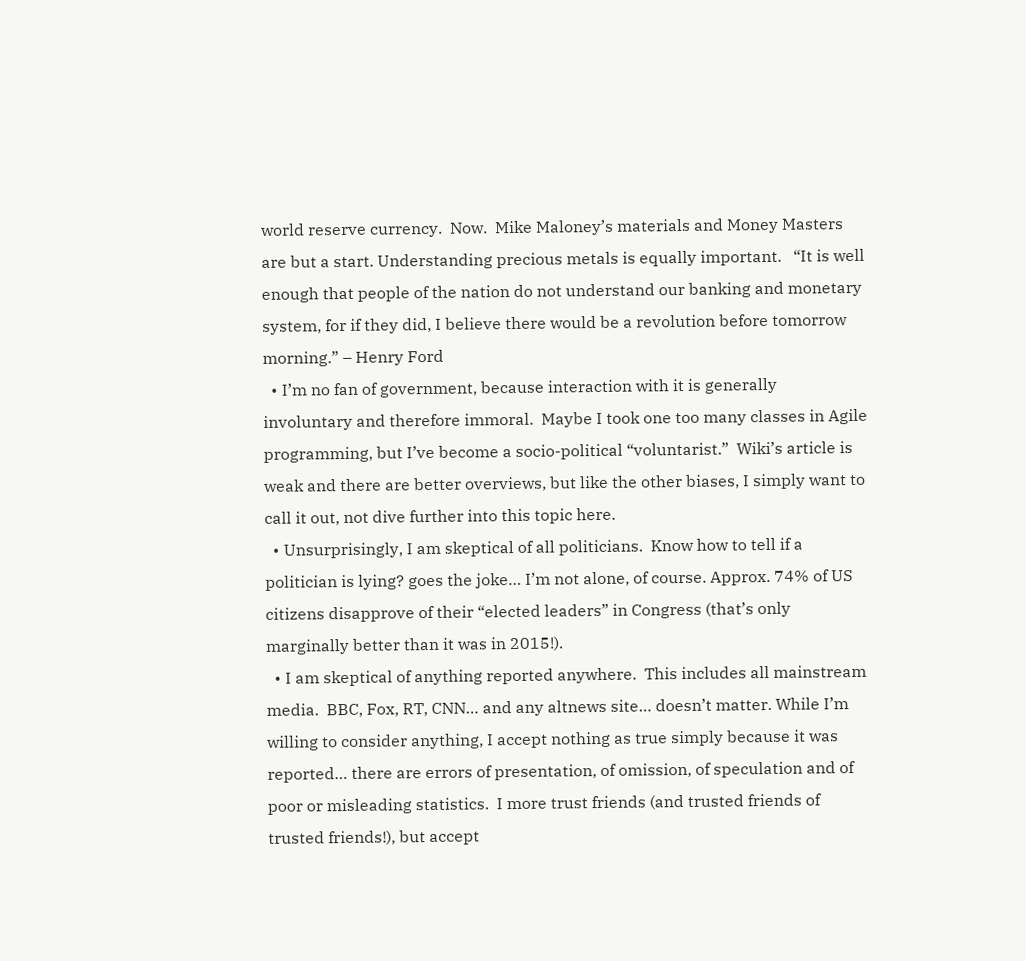world reserve currency.  Now.  Mike Maloney’s materials and Money Masters are but a start. Understanding precious metals is equally important.   “It is well enough that people of the nation do not understand our banking and monetary system, for if they did, I believe there would be a revolution before tomorrow morning.” – Henry Ford
  • I’m no fan of government, because interaction with it is generally involuntary and therefore immoral.  Maybe I took one too many classes in Agile programming, but I’ve become a socio-political “voluntarist.”  Wiki’s article is weak and there are better overviews, but like the other biases, I simply want to call it out, not dive further into this topic here.
  • Unsurprisingly, I am skeptical of all politicians.  Know how to tell if a politician is lying? goes the joke… I’m not alone, of course. Approx. 74% of US citizens disapprove of their “elected leaders” in Congress (that’s only marginally better than it was in 2015!).
  • I am skeptical of anything reported anywhere.  This includes all mainstream media.  BBC, Fox, RT, CNN… and any altnews site… doesn’t matter. While I’m willing to consider anything, I accept nothing as true simply because it was reported… there are errors of presentation, of omission, of speculation and of poor or misleading statistics.  I more trust friends (and trusted friends of trusted friends!), but accept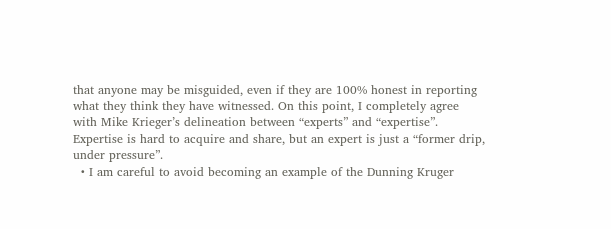that anyone may be misguided, even if they are 100% honest in reporting what they think they have witnessed. On this point, I completely agree with Mike Krieger’s delineation between “experts” and “expertise”.  Expertise is hard to acquire and share, but an expert is just a “former drip, under pressure”.
  • I am careful to avoid becoming an example of the Dunning Kruger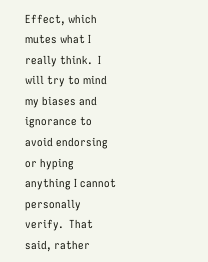Effect, which mutes what I really think.  I will try to mind my biases and ignorance to avoid endorsing or hyping anything I cannot personally verify.  That said, rather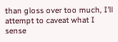than gloss over too much, I’ll attempt to caveat what I sense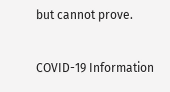but cannot prove.

COVID-19 Information